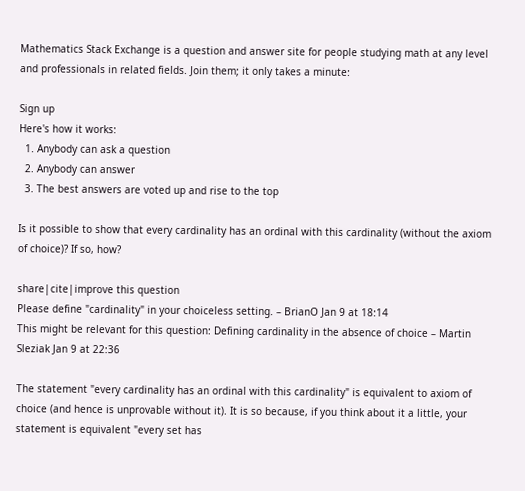Mathematics Stack Exchange is a question and answer site for people studying math at any level and professionals in related fields. Join them; it only takes a minute:

Sign up
Here's how it works:
  1. Anybody can ask a question
  2. Anybody can answer
  3. The best answers are voted up and rise to the top

Is it possible to show that every cardinality has an ordinal with this cardinality (without the axiom of choice)? If so, how?

share|cite|improve this question
Please define "cardinality" in your choiceless setting. – BrianO Jan 9 at 18:14
This might be relevant for this question: Defining cardinality in the absence of choice – Martin Sleziak Jan 9 at 22:36

The statement "every cardinality has an ordinal with this cardinality" is equivalent to axiom of choice (and hence is unprovable without it). It is so because, if you think about it a little, your statement is equivalent "every set has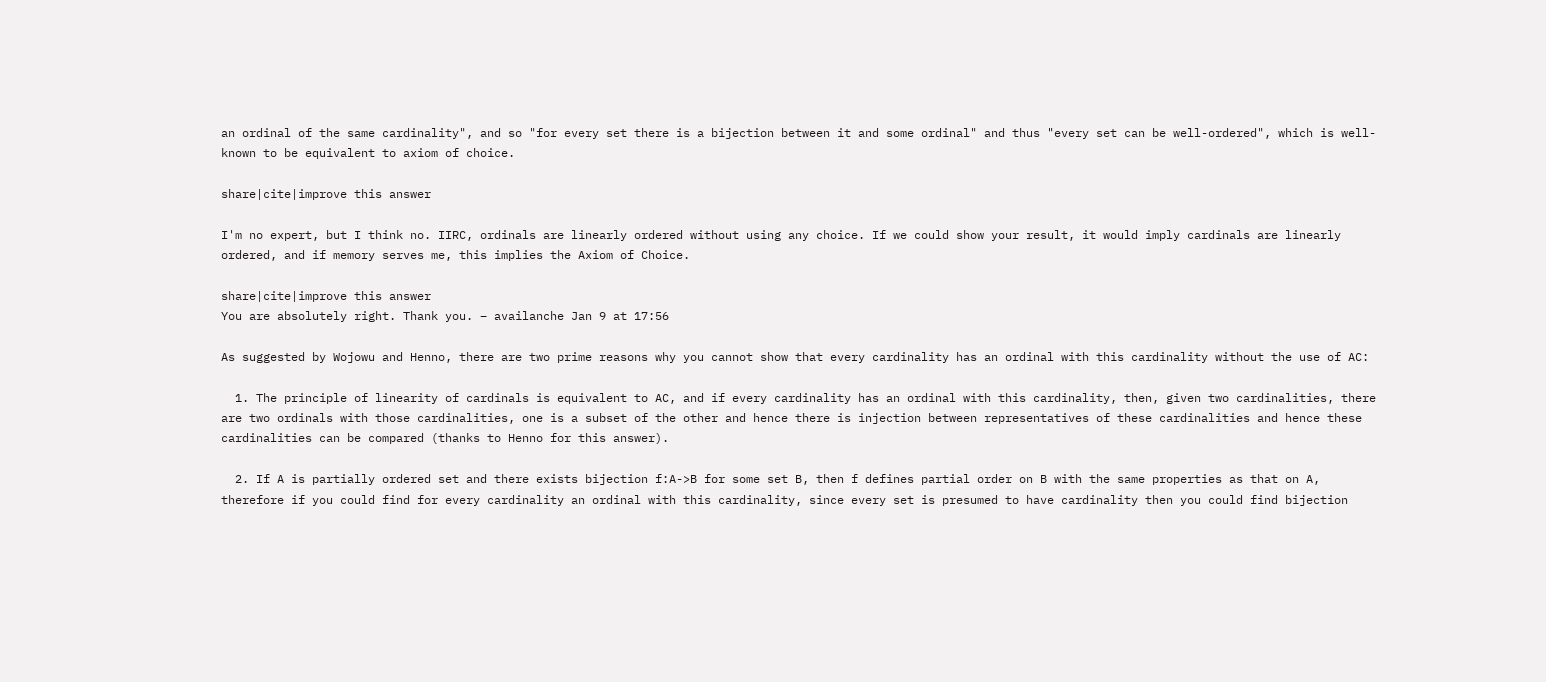an ordinal of the same cardinality", and so "for every set there is a bijection between it and some ordinal" and thus "every set can be well-ordered", which is well-known to be equivalent to axiom of choice.

share|cite|improve this answer

I'm no expert, but I think no. IIRC, ordinals are linearly ordered without using any choice. If we could show your result, it would imply cardinals are linearly ordered, and if memory serves me, this implies the Axiom of Choice.

share|cite|improve this answer
You are absolutely right. Thank you. – availanche Jan 9 at 17:56

As suggested by Wojowu and Henno, there are two prime reasons why you cannot show that every cardinality has an ordinal with this cardinality without the use of AC:

  1. The principle of linearity of cardinals is equivalent to AC, and if every cardinality has an ordinal with this cardinality, then, given two cardinalities, there are two ordinals with those cardinalities, one is a subset of the other and hence there is injection between representatives of these cardinalities and hence these cardinalities can be compared (thanks to Henno for this answer).

  2. If A is partially ordered set and there exists bijection f:A->B for some set B, then f defines partial order on B with the same properties as that on A, therefore if you could find for every cardinality an ordinal with this cardinality, since every set is presumed to have cardinality then you could find bijection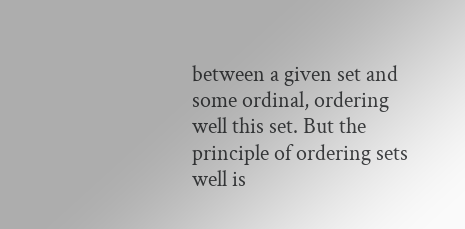between a given set and some ordinal, ordering well this set. But the principle of ordering sets well is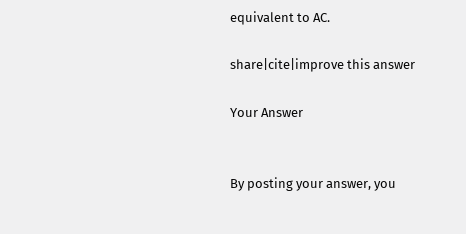equivalent to AC.

share|cite|improve this answer

Your Answer


By posting your answer, you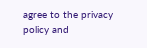agree to the privacy policy and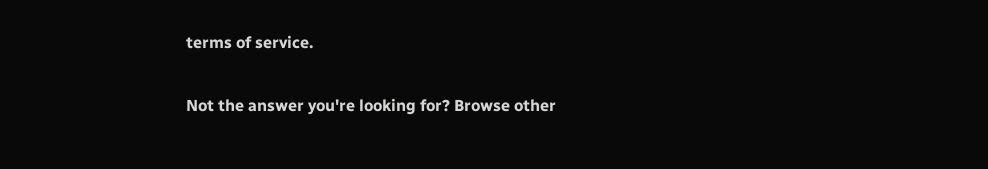terms of service.

Not the answer you're looking for? Browse other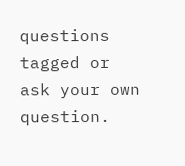questions tagged or ask your own question.